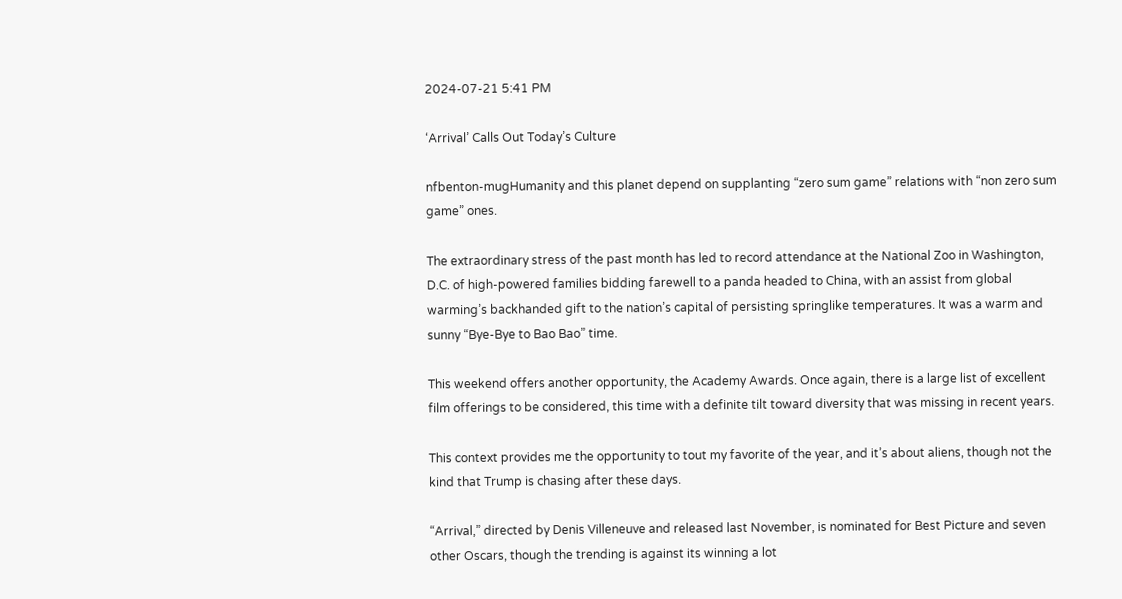2024-07-21 5:41 PM

‘Arrival’ Calls Out Today’s Culture

nfbenton-mugHumanity and this planet depend on supplanting “zero sum game” relations with “non zero sum game” ones.

The extraordinary stress of the past month has led to record attendance at the National Zoo in Washington, D.C. of high-powered families bidding farewell to a panda headed to China, with an assist from global warming’s backhanded gift to the nation’s capital of persisting springlike temperatures. It was a warm and sunny “Bye-Bye to Bao Bao” time.

This weekend offers another opportunity, the Academy Awards. Once again, there is a large list of excellent film offerings to be considered, this time with a definite tilt toward diversity that was missing in recent years.

This context provides me the opportunity to tout my favorite of the year, and it’s about aliens, though not the kind that Trump is chasing after these days.

“Arrival,” directed by Denis Villeneuve and released last November, is nominated for Best Picture and seven other Oscars, though the trending is against its winning a lot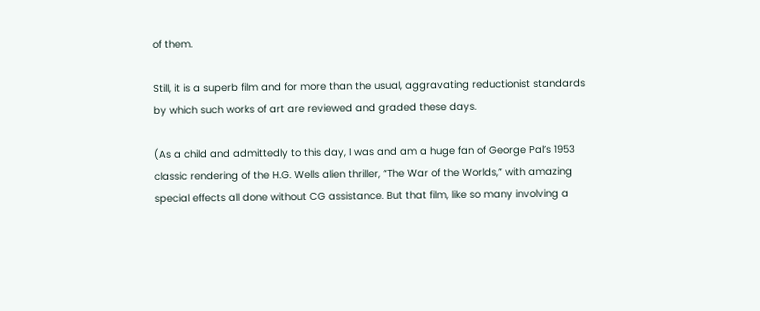of them.

Still, it is a superb film and for more than the usual, aggravating reductionist standards by which such works of art are reviewed and graded these days.

(As a child and admittedly to this day, I was and am a huge fan of George Pal’s 1953 classic rendering of the H.G. Wells alien thriller, “The War of the Worlds,” with amazing special effects all done without CG assistance. But that film, like so many involving a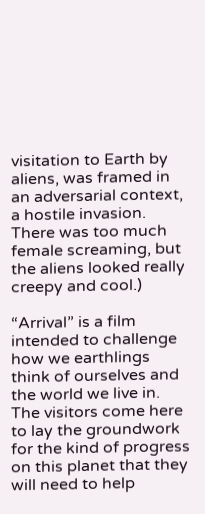visitation to Earth by aliens, was framed in an adversarial context, a hostile invasion. There was too much female screaming, but the aliens looked really creepy and cool.)

“Arrival” is a film intended to challenge how we earthlings think of ourselves and the world we live in. The visitors come here to lay the groundwork for the kind of progress on this planet that they will need to help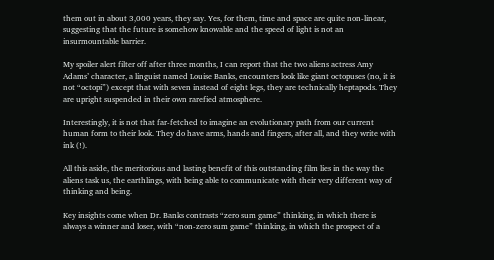them out in about 3,000 years, they say. Yes, for them, time and space are quite non-linear, suggesting that the future is somehow knowable and the speed of light is not an insurmountable barrier.

My spoiler alert filter off after three months, I can report that the two aliens actress Amy Adams’ character, a linguist named Louise Banks, encounters look like giant octopuses (no, it is not “octopi”) except that with seven instead of eight legs, they are technically heptapods. They are upright suspended in their own rarefied atmosphere.

Interestingly, it is not that far-fetched to imagine an evolutionary path from our current human form to their look. They do have arms, hands and fingers, after all, and they write with ink (!).

All this aside, the meritorious and lasting benefit of this outstanding film lies in the way the aliens task us, the earthlings, with being able to communicate with their very different way of thinking and being.

Key insights come when Dr. Banks contrasts “zero sum game” thinking, in which there is always a winner and loser, with “non-zero sum game” thinking, in which the prospect of a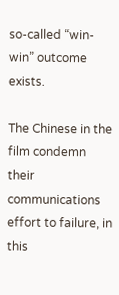so-called “win-win” outcome exists.

The Chinese in the film condemn their communications effort to failure, in this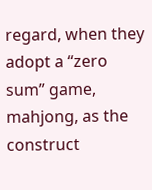regard, when they adopt a “zero sum” game, mahjong, as the construct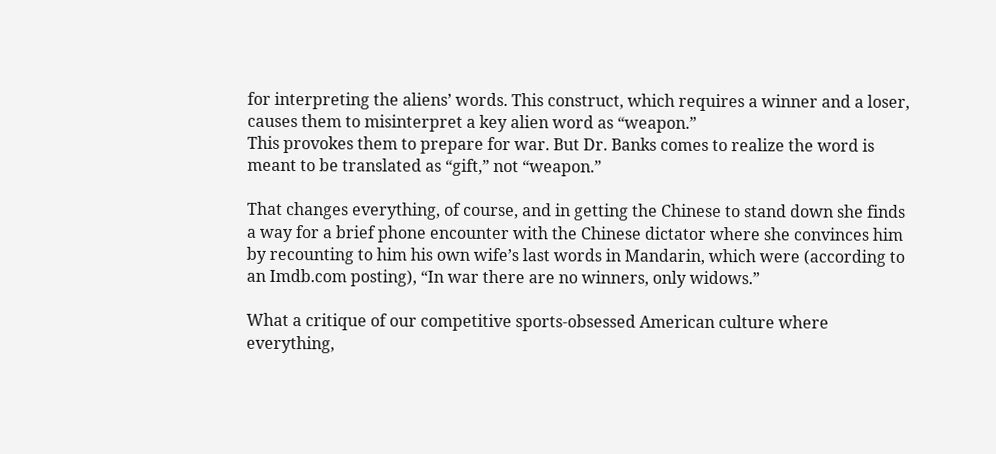for interpreting the aliens’ words. This construct, which requires a winner and a loser, causes them to misinterpret a key alien word as “weapon.”
This provokes them to prepare for war. But Dr. Banks comes to realize the word is meant to be translated as “gift,” not “weapon.”

That changes everything, of course, and in getting the Chinese to stand down she finds a way for a brief phone encounter with the Chinese dictator where she convinces him by recounting to him his own wife’s last words in Mandarin, which were (according to an Imdb.com posting), “In war there are no winners, only widows.”

What a critique of our competitive sports-obsessed American culture where everything,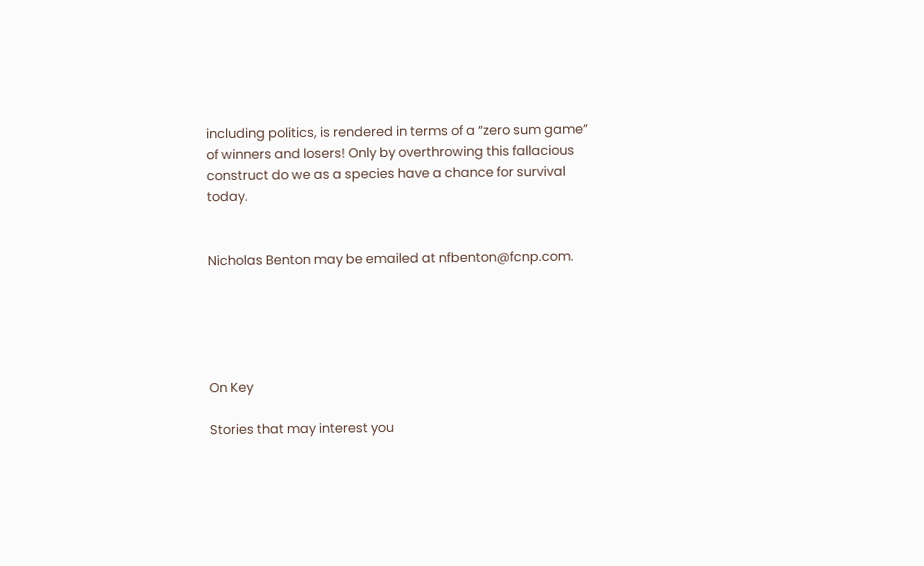including politics, is rendered in terms of a “zero sum game” of winners and losers! Only by overthrowing this fallacious construct do we as a species have a chance for survival today.


Nicholas Benton may be emailed at nfbenton@fcnp.com.





On Key

Stories that may interest you